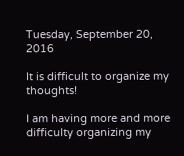Tuesday, September 20, 2016

It is difficult to organize my thoughts!

I am having more and more difficulty organizing my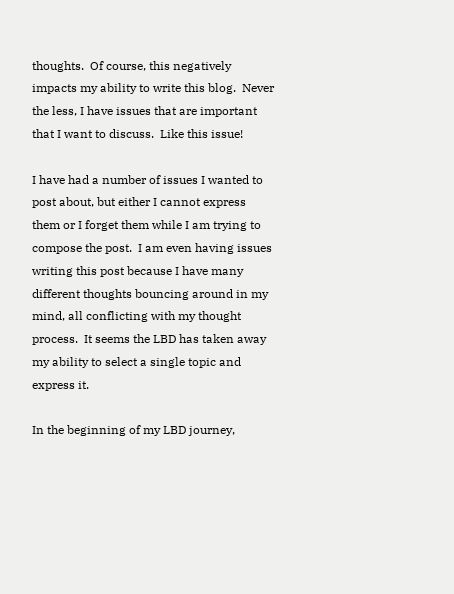thoughts.  Of course, this negatively impacts my ability to write this blog.  Never the less, I have issues that are important that I want to discuss.  Like this issue!

I have had a number of issues I wanted to post about, but either I cannot express them or I forget them while I am trying to compose the post.  I am even having issues writing this post because I have many different thoughts bouncing around in my mind, all conflicting with my thought process.  It seems the LBD has taken away my ability to select a single topic and express it.

In the beginning of my LBD journey,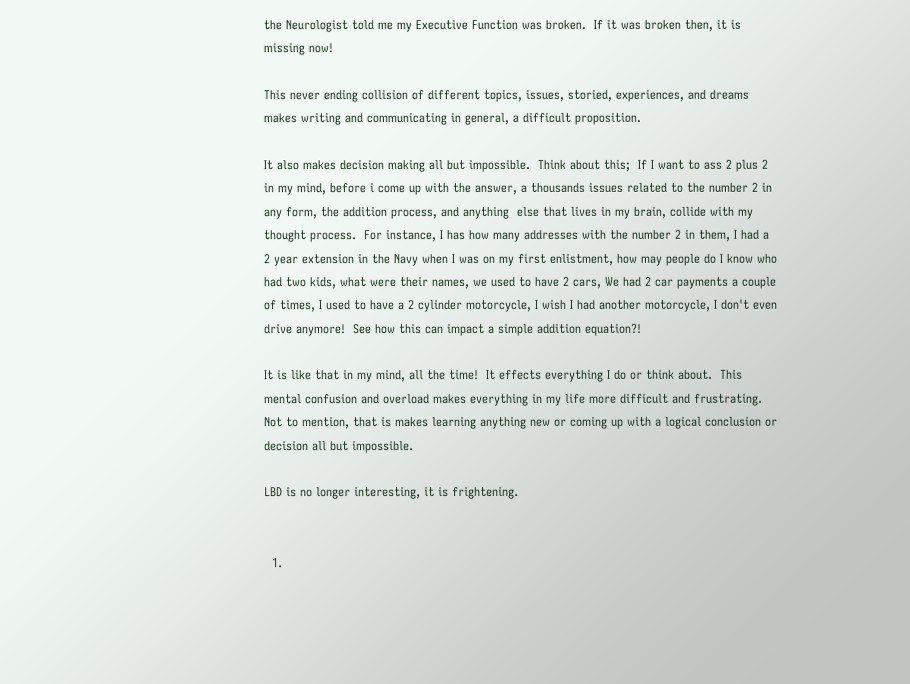the Neurologist told me my Executive Function was broken.  If it was broken then, it is missing now!

This never ending collision of different topics, issues, storied, experiences, and dreams makes writing and communicating in general, a difficult proposition.

It also makes decision making all but impossible.  Think about this;  If I want to ass 2 plus 2 in my mind, before i come up with the answer, a thousands issues related to the number 2 in any form, the addition process, and anything  else that lives in my brain, collide with my thought process.  For instance, I has how many addresses with the number 2 in them, I had a 2 year extension in the Navy when I was on my first enlistment, how may people do I know who had two kids, what were their names, we used to have 2 cars, We had 2 car payments a couple of times, I used to have a 2 cylinder motorcycle, I wish I had another motorcycle, I don't even drive anymore!  See how this can impact a simple addition equation?!

It is like that in my mind, all the time!  It effects everything I do or think about.  This mental confusion and overload makes everything in my life more difficult and frustrating.  Not to mention, that is makes learning anything new or coming up with a logical conclusion or decision all but impossible.

LBD is no longer interesting, it is frightening.


  1.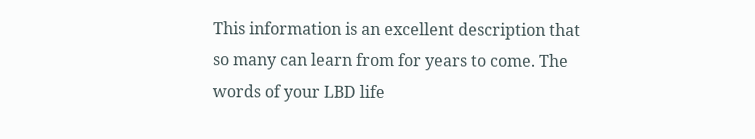This information is an excellent description that so many can learn from for years to come. The words of your LBD life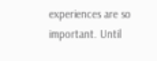experiences are so important. Until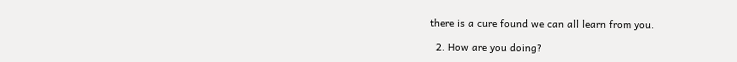there is a cure found we can all learn from you.

  2. How are you doing?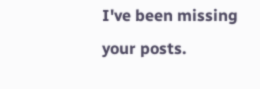I've been missing your posts.